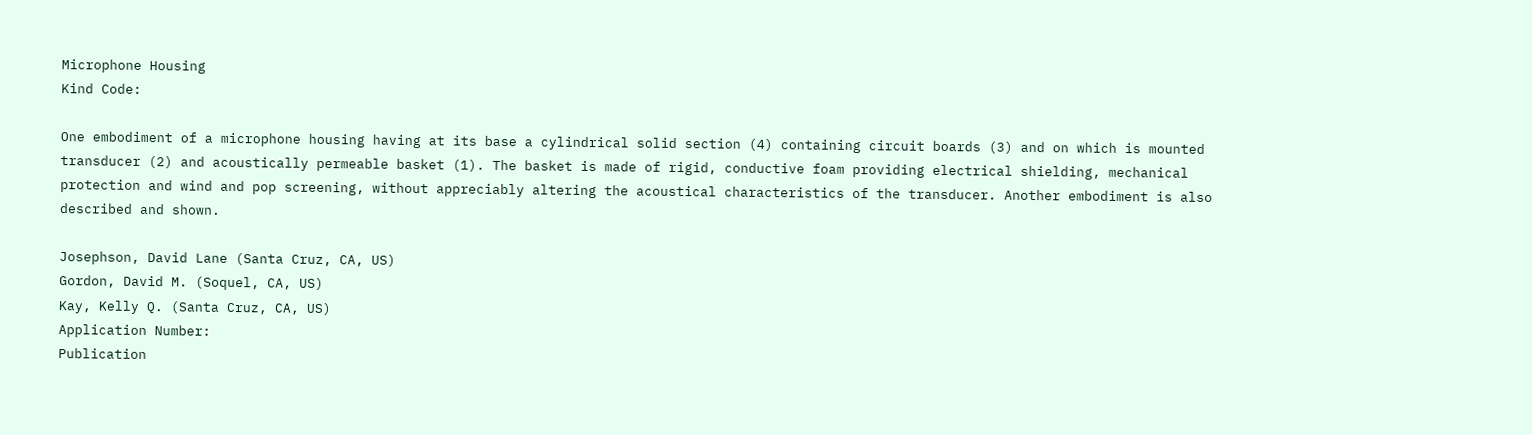Microphone Housing
Kind Code:

One embodiment of a microphone housing having at its base a cylindrical solid section (4) containing circuit boards (3) and on which is mounted transducer (2) and acoustically permeable basket (1). The basket is made of rigid, conductive foam providing electrical shielding, mechanical protection and wind and pop screening, without appreciably altering the acoustical characteristics of the transducer. Another embodiment is also described and shown.

Josephson, David Lane (Santa Cruz, CA, US)
Gordon, David M. (Soquel, CA, US)
Kay, Kelly Q. (Santa Cruz, CA, US)
Application Number:
Publication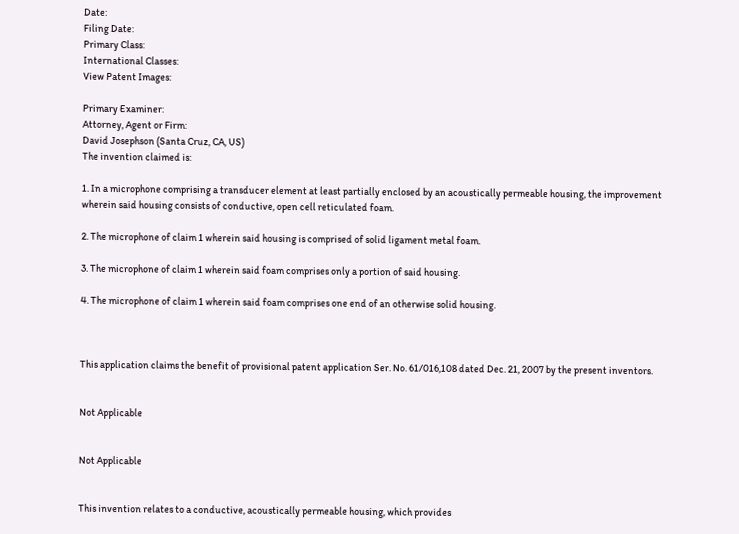Date:
Filing Date:
Primary Class:
International Classes:
View Patent Images:

Primary Examiner:
Attorney, Agent or Firm:
David Josephson (Santa Cruz, CA, US)
The invention claimed is:

1. In a microphone comprising a transducer element at least partially enclosed by an acoustically permeable housing, the improvement wherein said housing consists of conductive, open cell reticulated foam.

2. The microphone of claim 1 wherein said housing is comprised of solid ligament metal foam.

3. The microphone of claim 1 wherein said foam comprises only a portion of said housing.

4. The microphone of claim 1 wherein said foam comprises one end of an otherwise solid housing.



This application claims the benefit of provisional patent application Ser. No. 61/016,108 dated Dec. 21, 2007 by the present inventors.


Not Applicable


Not Applicable


This invention relates to a conductive, acoustically permeable housing, which provides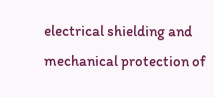electrical shielding and mechanical protection of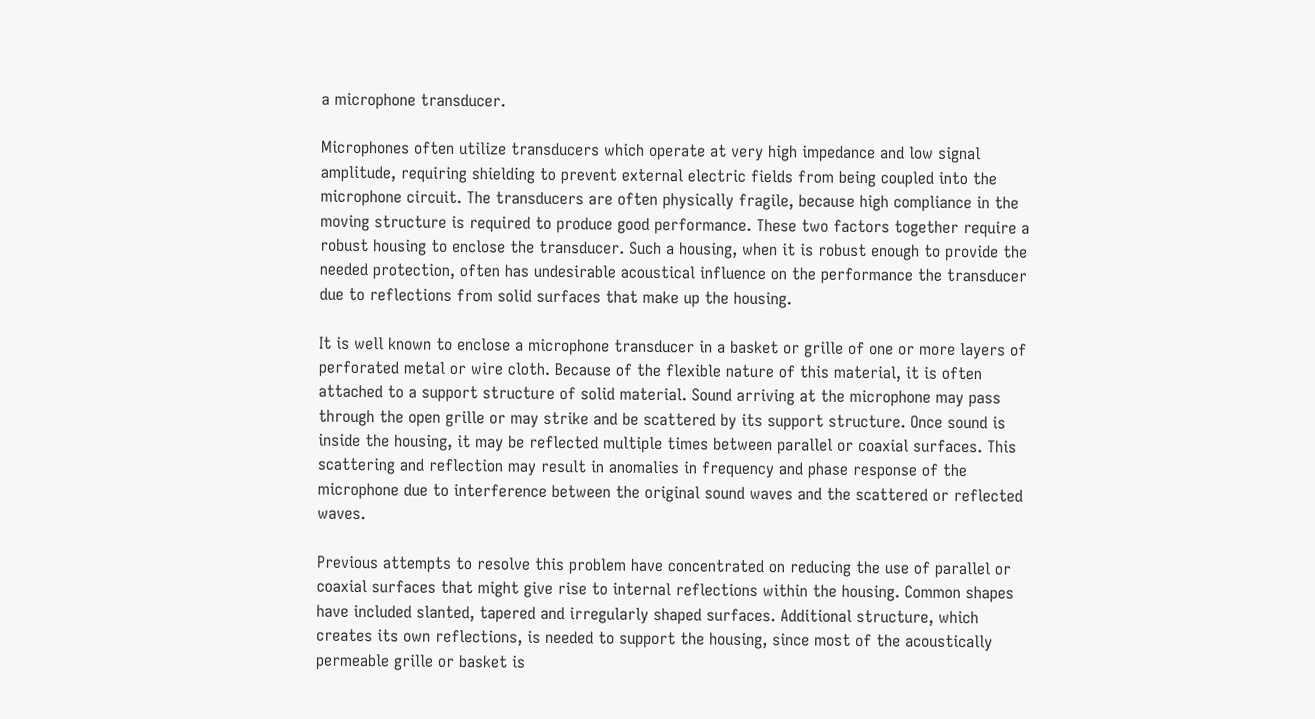a microphone transducer.

Microphones often utilize transducers which operate at very high impedance and low signal amplitude, requiring shielding to prevent external electric fields from being coupled into the microphone circuit. The transducers are often physically fragile, because high compliance in the moving structure is required to produce good performance. These two factors together require a robust housing to enclose the transducer. Such a housing, when it is robust enough to provide the needed protection, often has undesirable acoustical influence on the performance the transducer due to reflections from solid surfaces that make up the housing.

It is well known to enclose a microphone transducer in a basket or grille of one or more layers of perforated metal or wire cloth. Because of the flexible nature of this material, it is often attached to a support structure of solid material. Sound arriving at the microphone may pass through the open grille or may strike and be scattered by its support structure. Once sound is inside the housing, it may be reflected multiple times between parallel or coaxial surfaces. This scattering and reflection may result in anomalies in frequency and phase response of the microphone due to interference between the original sound waves and the scattered or reflected waves.

Previous attempts to resolve this problem have concentrated on reducing the use of parallel or coaxial surfaces that might give rise to internal reflections within the housing. Common shapes have included slanted, tapered and irregularly shaped surfaces. Additional structure, which creates its own reflections, is needed to support the housing, since most of the acoustically permeable grille or basket is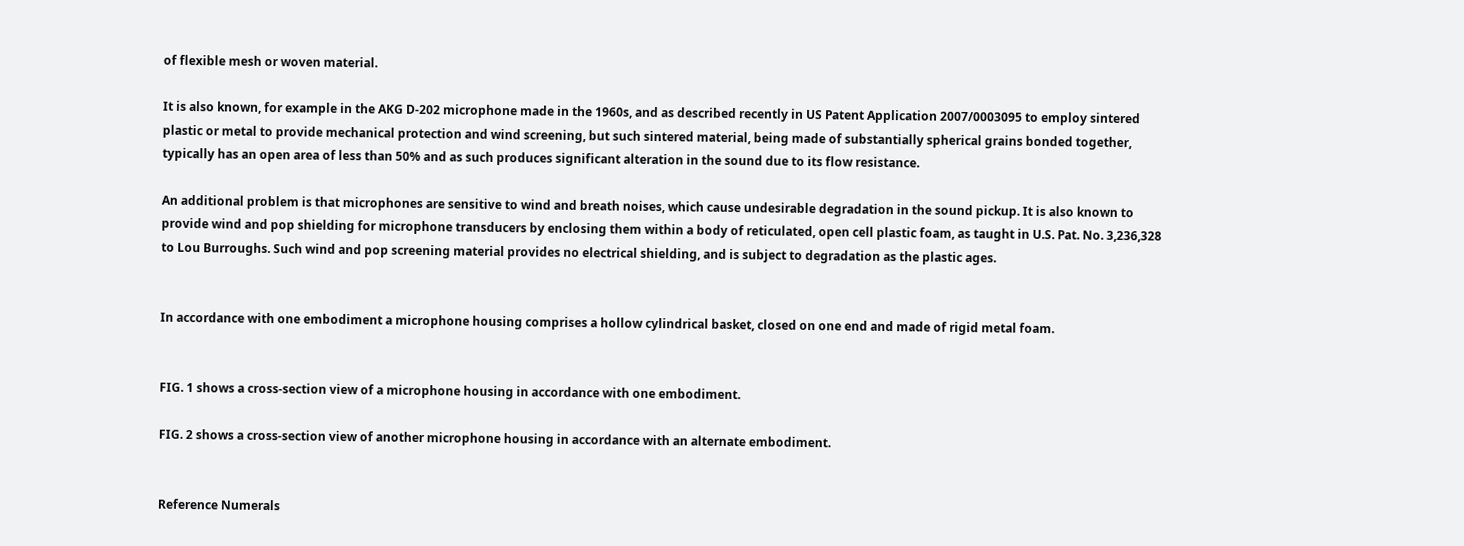of flexible mesh or woven material.

It is also known, for example in the AKG D-202 microphone made in the 1960s, and as described recently in US Patent Application 2007/0003095 to employ sintered plastic or metal to provide mechanical protection and wind screening, but such sintered material, being made of substantially spherical grains bonded together, typically has an open area of less than 50% and as such produces significant alteration in the sound due to its flow resistance.

An additional problem is that microphones are sensitive to wind and breath noises, which cause undesirable degradation in the sound pickup. It is also known to provide wind and pop shielding for microphone transducers by enclosing them within a body of reticulated, open cell plastic foam, as taught in U.S. Pat. No. 3,236,328 to Lou Burroughs. Such wind and pop screening material provides no electrical shielding, and is subject to degradation as the plastic ages.


In accordance with one embodiment a microphone housing comprises a hollow cylindrical basket, closed on one end and made of rigid metal foam.


FIG. 1 shows a cross-section view of a microphone housing in accordance with one embodiment.

FIG. 2 shows a cross-section view of another microphone housing in accordance with an alternate embodiment.


Reference Numerals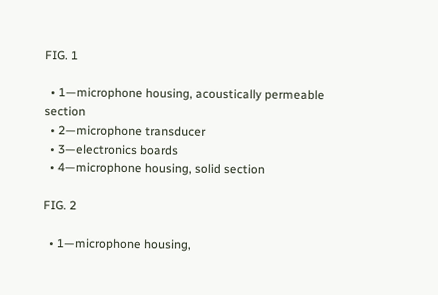FIG. 1

  • 1—microphone housing, acoustically permeable section
  • 2—microphone transducer
  • 3—electronics boards
  • 4—microphone housing, solid section

FIG. 2

  • 1—microphone housing,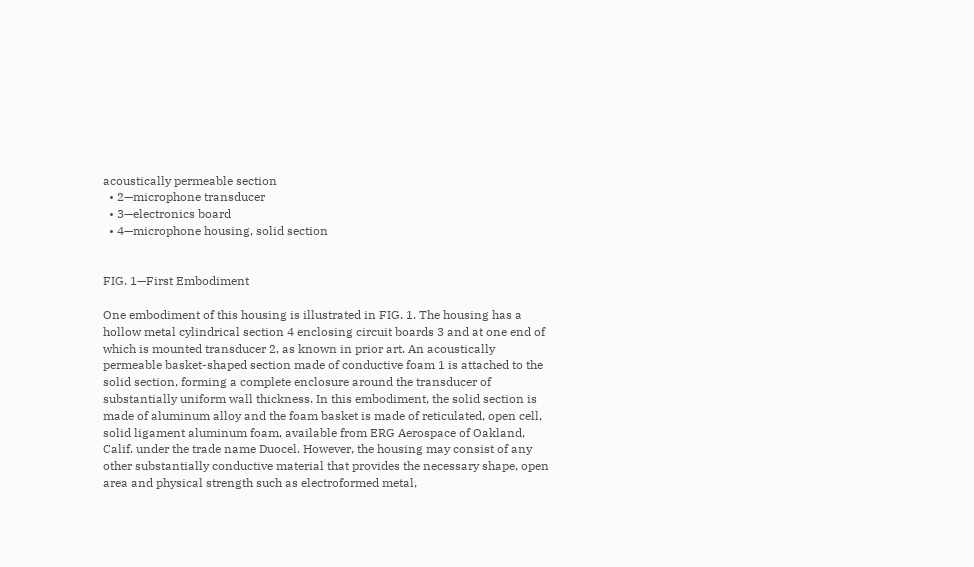acoustically permeable section
  • 2—microphone transducer
  • 3—electronics board
  • 4—microphone housing, solid section


FIG. 1—First Embodiment

One embodiment of this housing is illustrated in FIG. 1. The housing has a hollow metal cylindrical section 4 enclosing circuit boards 3 and at one end of which is mounted transducer 2, as known in prior art. An acoustically permeable basket-shaped section made of conductive foam 1 is attached to the solid section, forming a complete enclosure around the transducer of substantially uniform wall thickness. In this embodiment, the solid section is made of aluminum alloy and the foam basket is made of reticulated, open cell, solid ligament aluminum foam, available from ERG Aerospace of Oakland, Calif. under the trade name Duocel. However, the housing may consist of any other substantially conductive material that provides the necessary shape, open area and physical strength such as electroformed metal,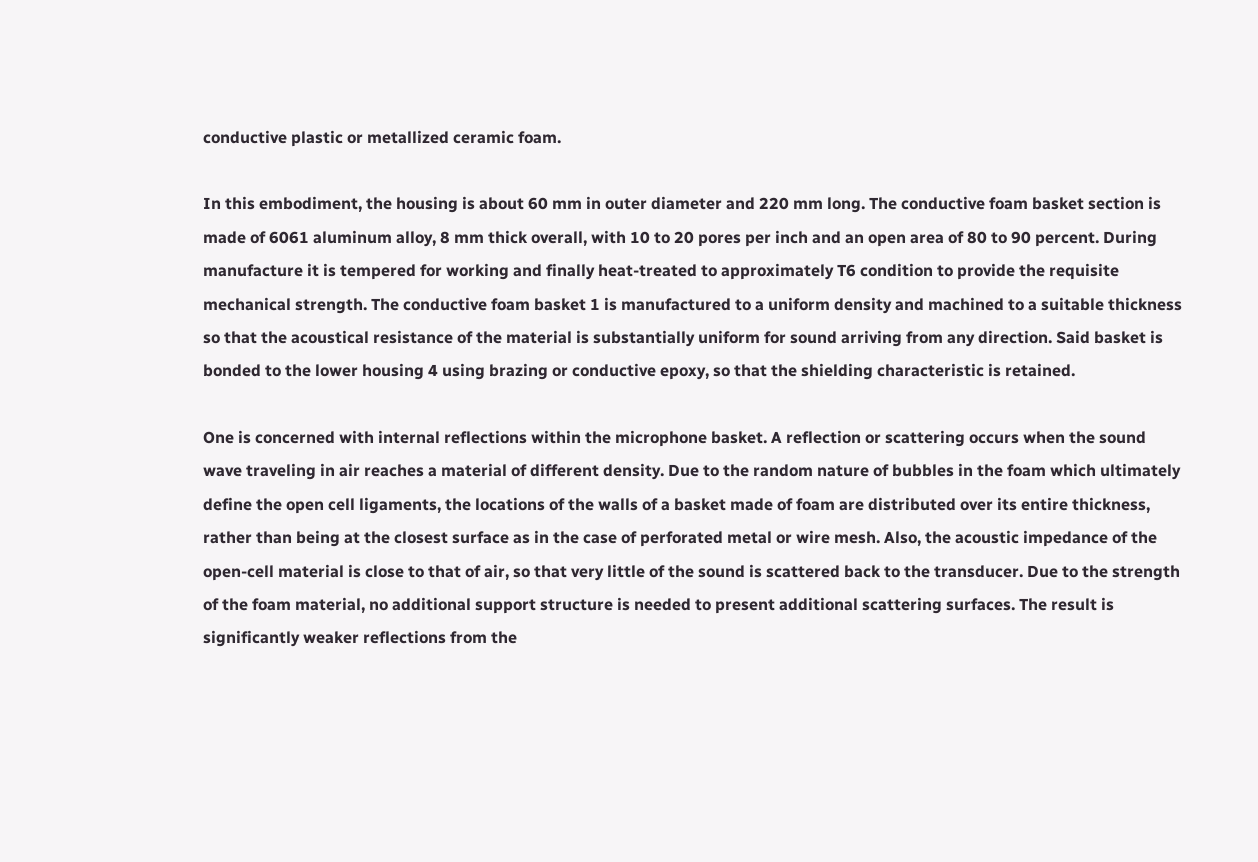conductive plastic or metallized ceramic foam.

In this embodiment, the housing is about 60 mm in outer diameter and 220 mm long. The conductive foam basket section is made of 6061 aluminum alloy, 8 mm thick overall, with 10 to 20 pores per inch and an open area of 80 to 90 percent. During manufacture it is tempered for working and finally heat-treated to approximately T6 condition to provide the requisite mechanical strength. The conductive foam basket 1 is manufactured to a uniform density and machined to a suitable thickness so that the acoustical resistance of the material is substantially uniform for sound arriving from any direction. Said basket is bonded to the lower housing 4 using brazing or conductive epoxy, so that the shielding characteristic is retained.

One is concerned with internal reflections within the microphone basket. A reflection or scattering occurs when the sound wave traveling in air reaches a material of different density. Due to the random nature of bubbles in the foam which ultimately define the open cell ligaments, the locations of the walls of a basket made of foam are distributed over its entire thickness, rather than being at the closest surface as in the case of perforated metal or wire mesh. Also, the acoustic impedance of the open-cell material is close to that of air, so that very little of the sound is scattered back to the transducer. Due to the strength of the foam material, no additional support structure is needed to present additional scattering surfaces. The result is significantly weaker reflections from the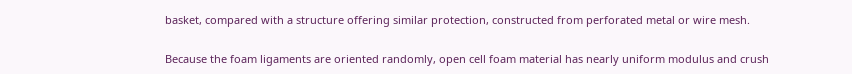basket, compared with a structure offering similar protection, constructed from perforated metal or wire mesh.

Because the foam ligaments are oriented randomly, open cell foam material has nearly uniform modulus and crush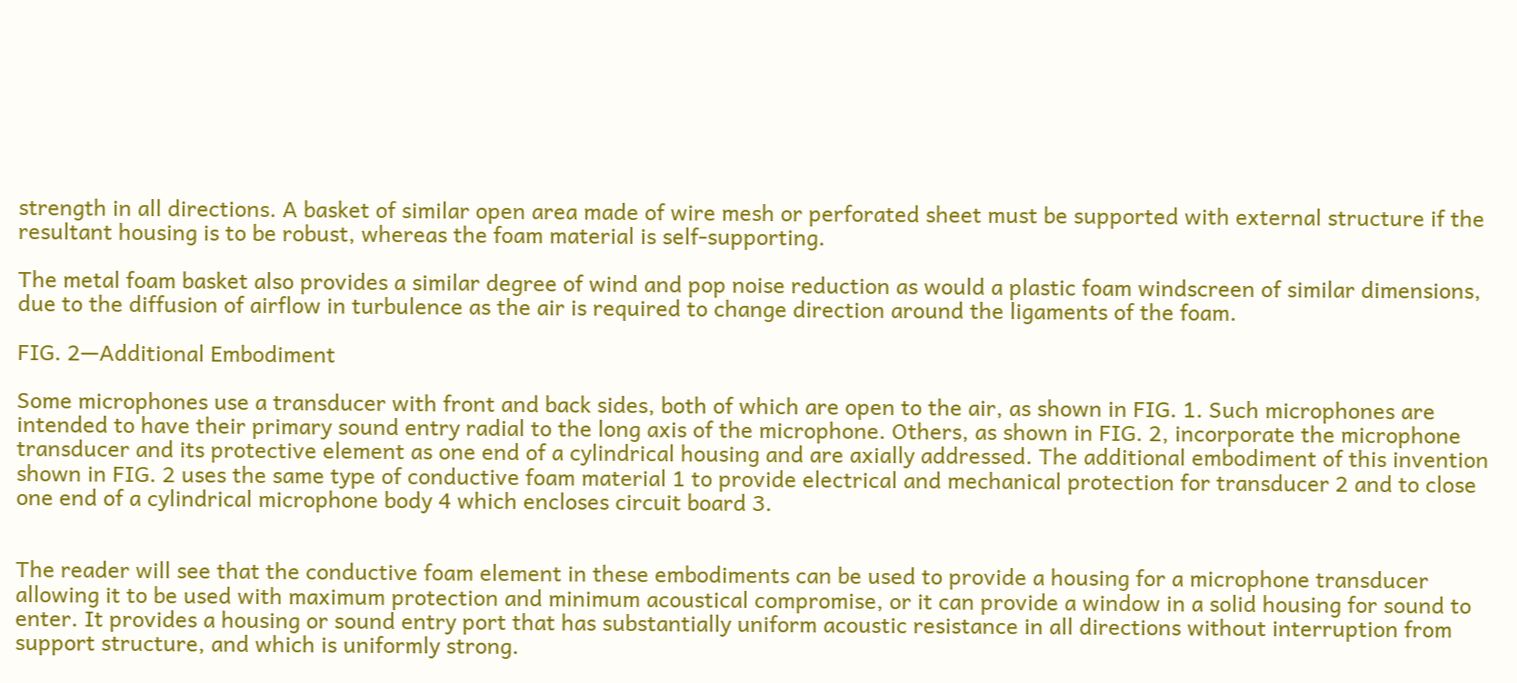strength in all directions. A basket of similar open area made of wire mesh or perforated sheet must be supported with external structure if the resultant housing is to be robust, whereas the foam material is self-supporting.

The metal foam basket also provides a similar degree of wind and pop noise reduction as would a plastic foam windscreen of similar dimensions, due to the diffusion of airflow in turbulence as the air is required to change direction around the ligaments of the foam.

FIG. 2—Additional Embodiment

Some microphones use a transducer with front and back sides, both of which are open to the air, as shown in FIG. 1. Such microphones are intended to have their primary sound entry radial to the long axis of the microphone. Others, as shown in FIG. 2, incorporate the microphone transducer and its protective element as one end of a cylindrical housing and are axially addressed. The additional embodiment of this invention shown in FIG. 2 uses the same type of conductive foam material 1 to provide electrical and mechanical protection for transducer 2 and to close one end of a cylindrical microphone body 4 which encloses circuit board 3.


The reader will see that the conductive foam element in these embodiments can be used to provide a housing for a microphone transducer allowing it to be used with maximum protection and minimum acoustical compromise, or it can provide a window in a solid housing for sound to enter. It provides a housing or sound entry port that has substantially uniform acoustic resistance in all directions without interruption from support structure, and which is uniformly strong.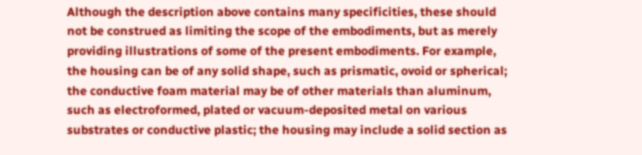Although the description above contains many specificities, these should not be construed as limiting the scope of the embodiments, but as merely providing illustrations of some of the present embodiments. For example, the housing can be of any solid shape, such as prismatic, ovoid or spherical; the conductive foam material may be of other materials than aluminum, such as electroformed, plated or vacuum-deposited metal on various substrates or conductive plastic; the housing may include a solid section as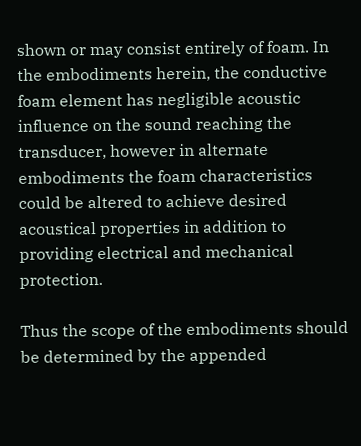shown or may consist entirely of foam. In the embodiments herein, the conductive foam element has negligible acoustic influence on the sound reaching the transducer, however in alternate embodiments the foam characteristics could be altered to achieve desired acoustical properties in addition to providing electrical and mechanical protection.

Thus the scope of the embodiments should be determined by the appended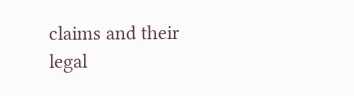claims and their legal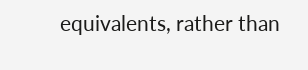equivalents, rather than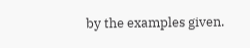by the examples given.